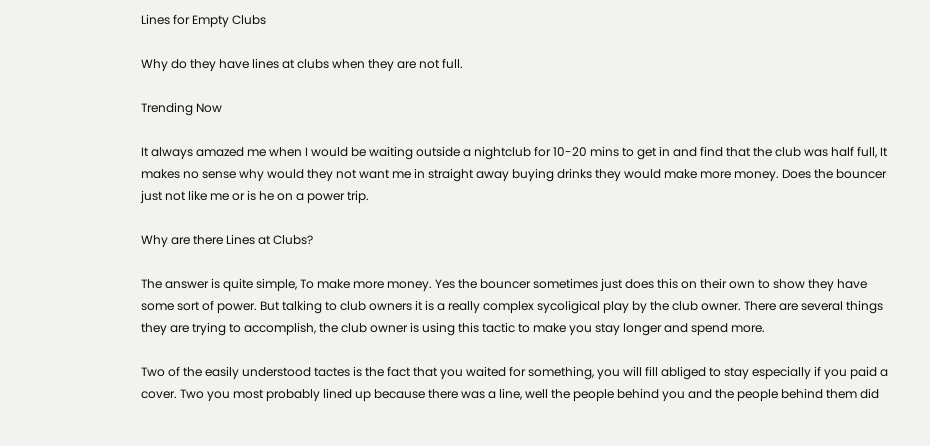Lines for Empty Clubs

Why do they have lines at clubs when they are not full.

Trending Now

It always amazed me when I would be waiting outside a nightclub for 10-20 mins to get in and find that the club was half full, It makes no sense why would they not want me in straight away buying drinks they would make more money. Does the bouncer just not like me or is he on a power trip.

Why are there Lines at Clubs?

The answer is quite simple, To make more money. Yes the bouncer sometimes just does this on their own to show they have some sort of power. But talking to club owners it is a really complex sycoligical play by the club owner. There are several things they are trying to accomplish, the club owner is using this tactic to make you stay longer and spend more.

Two of the easily understood tactes is the fact that you waited for something, you will fill abliged to stay especially if you paid a cover. Two you most probably lined up because there was a line, well the people behind you and the people behind them did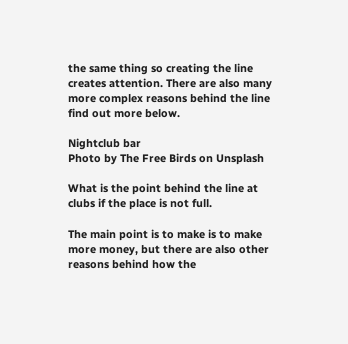the same thing so creating the line creates attention. There are also many more complex reasons behind the line find out more below.

Nightclub bar
Photo by The Free Birds on Unsplash

What is the point behind the line at clubs if the place is not full.

The main point is to make is to make more money, but there are also other reasons behind how the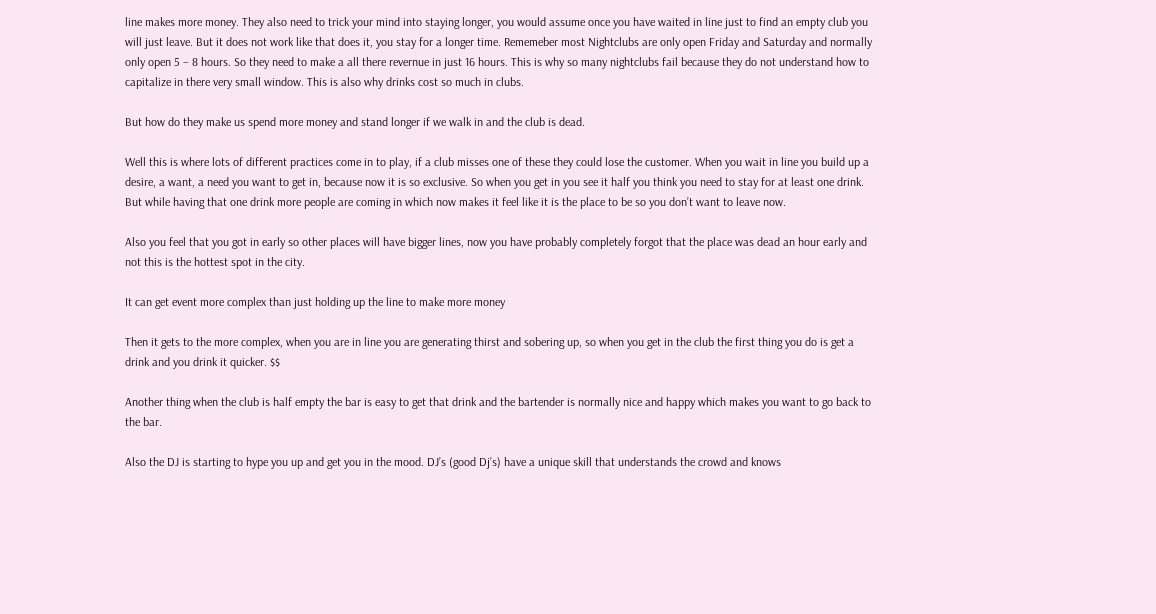line makes more money. They also need to trick your mind into staying longer, you would assume once you have waited in line just to find an empty club you will just leave. But it does not work like that does it, you stay for a longer time. Rememeber most Nightclubs are only open Friday and Saturday and normally only open 5 – 8 hours. So they need to make a all there revernue in just 16 hours. This is why so many nightclubs fail because they do not understand how to capitalize in there very small window. This is also why drinks cost so much in clubs.

But how do they make us spend more money and stand longer if we walk in and the club is dead.

Well this is where lots of different practices come in to play, if a club misses one of these they could lose the customer. When you wait in line you build up a desire, a want, a need you want to get in, because now it is so exclusive. So when you get in you see it half you think you need to stay for at least one drink. But while having that one drink more people are coming in which now makes it feel like it is the place to be so you don’t want to leave now.

Also you feel that you got in early so other places will have bigger lines, now you have probably completely forgot that the place was dead an hour early and not this is the hottest spot in the city.

It can get event more complex than just holding up the line to make more money

Then it gets to the more complex, when you are in line you are generating thirst and sobering up, so when you get in the club the first thing you do is get a drink and you drink it quicker. $$

Another thing when the club is half empty the bar is easy to get that drink and the bartender is normally nice and happy which makes you want to go back to the bar.

Also the DJ is starting to hype you up and get you in the mood. DJ’s (good Dj’s) have a unique skill that understands the crowd and knows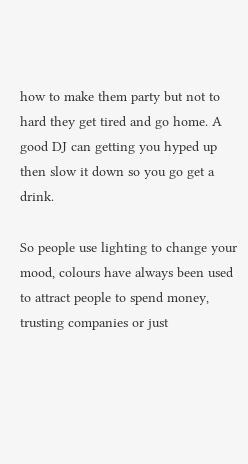how to make them party but not to hard they get tired and go home. A good DJ can getting you hyped up then slow it down so you go get a drink.

So people use lighting to change your mood, colours have always been used to attract people to spend money, trusting companies or just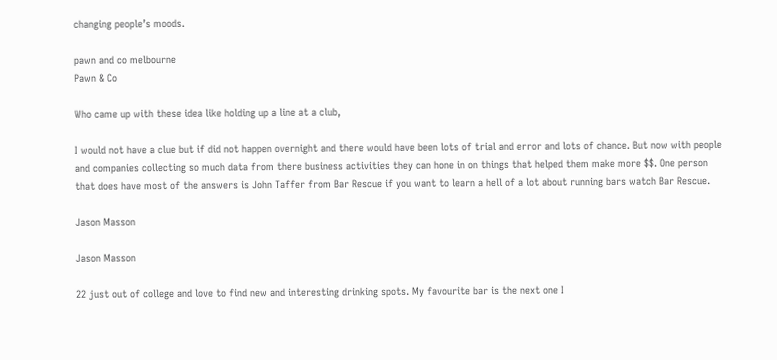changing people’s moods.

pawn and co melbourne
Pawn & Co

Who came up with these idea like holding up a line at a club,

I would not have a clue but if did not happen overnight and there would have been lots of trial and error and lots of chance. But now with people and companies collecting so much data from there business activities they can hone in on things that helped them make more $$. One person that does have most of the answers is John Taffer from Bar Rescue if you want to learn a hell of a lot about running bars watch Bar Rescue.

Jason Masson

Jason Masson

22 just out of college and love to find new and interesting drinking spots. My favourite bar is the next one I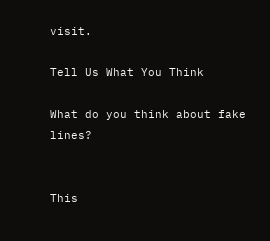visit.

Tell Us What You Think

What do you think about fake lines?


This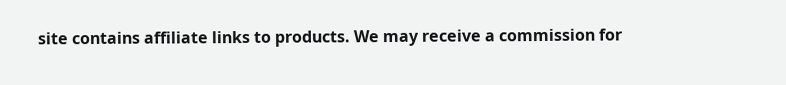site contains affiliate links to products. We may receive a commission for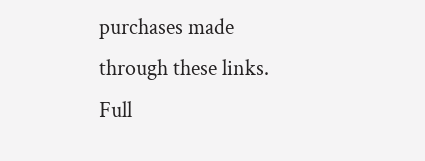purchases made through these links. Full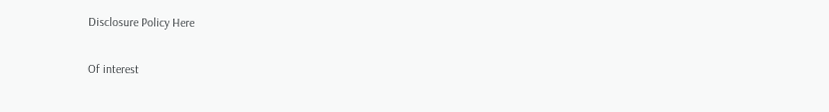Disclosure Policy Here

Of interest